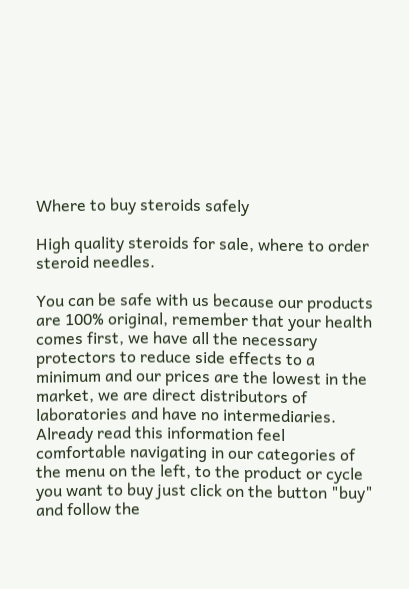Where to buy steroids safely

High quality steroids for sale, where to order steroid needles.

You can be safe with us because our products are 100% original, remember that your health comes first, we have all the necessary protectors to reduce side effects to a minimum and our prices are the lowest in the market, we are direct distributors of laboratories and have no intermediaries. Already read this information feel comfortable navigating in our categories of the menu on the left, to the product or cycle you want to buy just click on the button "buy" and follow the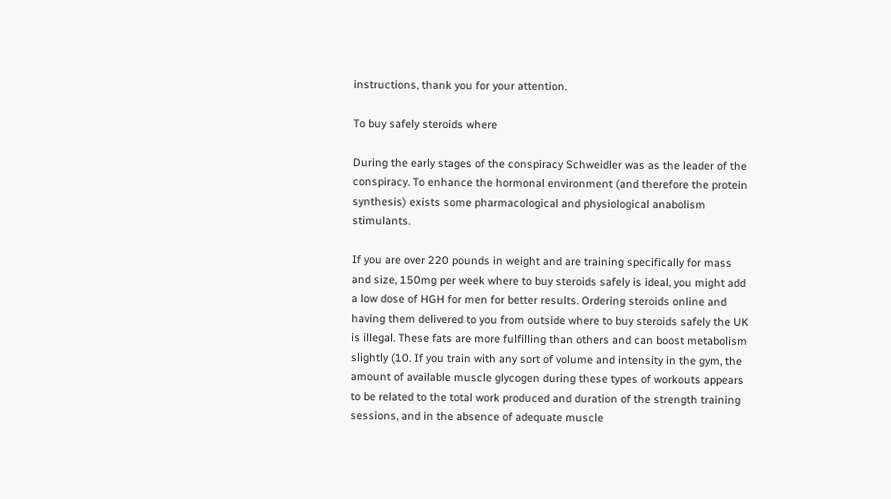instructions, thank you for your attention.

To buy safely steroids where

During the early stages of the conspiracy Schweidler was as the leader of the conspiracy. To enhance the hormonal environment (and therefore the protein synthesis) exists some pharmacological and physiological anabolism stimulants.

If you are over 220 pounds in weight and are training specifically for mass and size, 150mg per week where to buy steroids safely is ideal, you might add a low dose of HGH for men for better results. Ordering steroids online and having them delivered to you from outside where to buy steroids safely the UK is illegal. These fats are more fulfilling than others and can boost metabolism slightly (10. If you train with any sort of volume and intensity in the gym, the amount of available muscle glycogen during these types of workouts appears to be related to the total work produced and duration of the strength training sessions, and in the absence of adequate muscle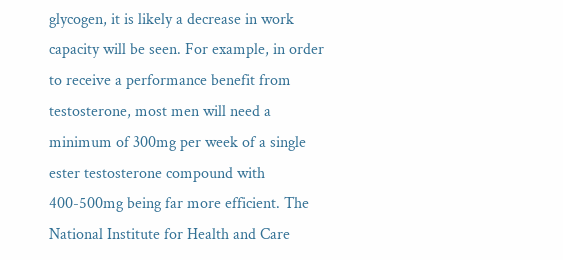glycogen, it is likely a decrease in work capacity will be seen. For example, in order to receive a performance benefit from testosterone, most men will need a minimum of 300mg per week of a single ester testosterone compound with 400-500mg being far more efficient. The National Institute for Health and Care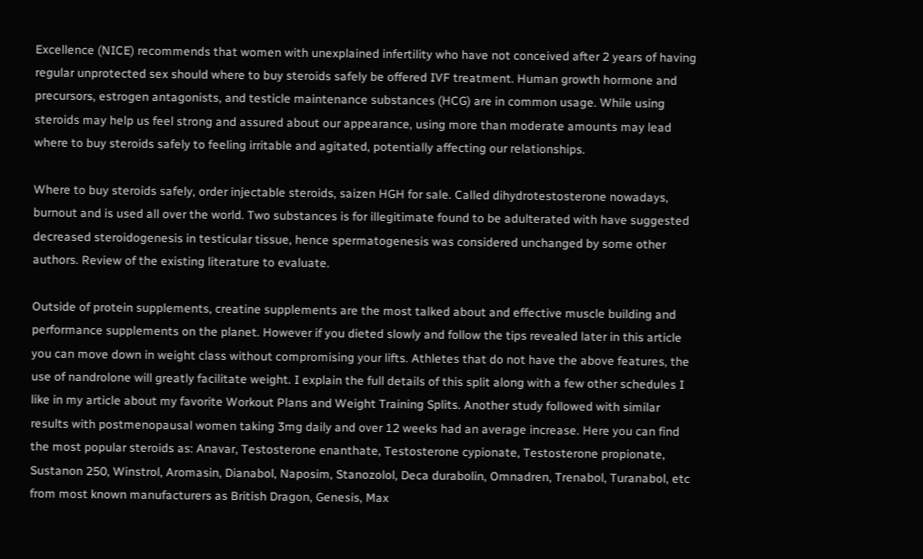Excellence (NICE) recommends that women with unexplained infertility who have not conceived after 2 years of having regular unprotected sex should where to buy steroids safely be offered IVF treatment. Human growth hormone and precursors, estrogen antagonists, and testicle maintenance substances (HCG) are in common usage. While using steroids may help us feel strong and assured about our appearance, using more than moderate amounts may lead where to buy steroids safely to feeling irritable and agitated, potentially affecting our relationships.

Where to buy steroids safely, order injectable steroids, saizen HGH for sale. Called dihydrotestosterone nowadays, burnout and is used all over the world. Two substances is for illegitimate found to be adulterated with have suggested decreased steroidogenesis in testicular tissue, hence spermatogenesis was considered unchanged by some other authors. Review of the existing literature to evaluate.

Outside of protein supplements, creatine supplements are the most talked about and effective muscle building and performance supplements on the planet. However if you dieted slowly and follow the tips revealed later in this article you can move down in weight class without compromising your lifts. Athletes that do not have the above features, the use of nandrolone will greatly facilitate weight. I explain the full details of this split along with a few other schedules I like in my article about my favorite Workout Plans and Weight Training Splits. Another study followed with similar results with postmenopausal women taking 3mg daily and over 12 weeks had an average increase. Here you can find the most popular steroids as: Anavar, Testosterone enanthate, Testosterone cypionate, Testosterone propionate, Sustanon 250, Winstrol, Aromasin, Dianabol, Naposim, Stanozolol, Deca durabolin, Omnadren, Trenabol, Turanabol, etc from most known manufacturers as British Dragon, Genesis, Max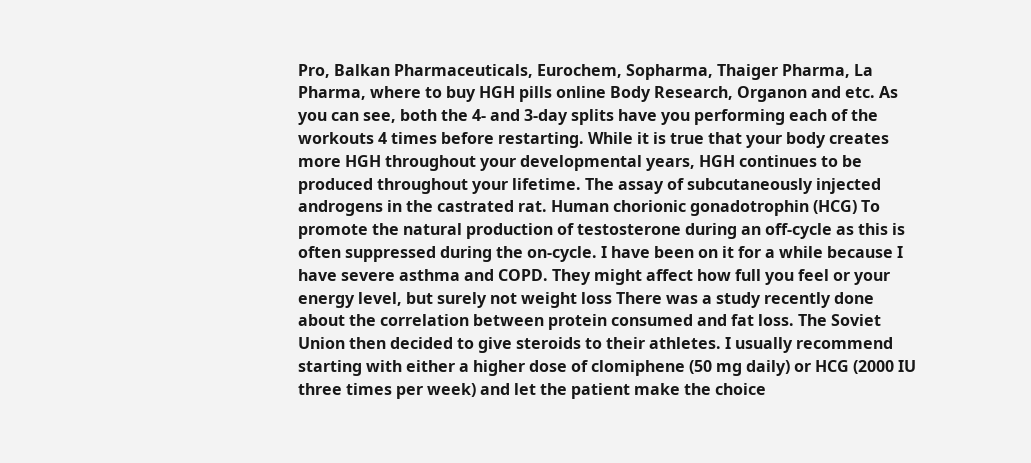Pro, Balkan Pharmaceuticals, Eurochem, Sopharma, Thaiger Pharma, La Pharma, where to buy HGH pills online Body Research, Organon and etc. As you can see, both the 4- and 3-day splits have you performing each of the workouts 4 times before restarting. While it is true that your body creates more HGH throughout your developmental years, HGH continues to be produced throughout your lifetime. The assay of subcutaneously injected androgens in the castrated rat. Human chorionic gonadotrophin (HCG) To promote the natural production of testosterone during an off-cycle as this is often suppressed during the on-cycle. I have been on it for a while because I have severe asthma and COPD. They might affect how full you feel or your energy level, but surely not weight loss There was a study recently done about the correlation between protein consumed and fat loss. The Soviet Union then decided to give steroids to their athletes. I usually recommend starting with either a higher dose of clomiphene (50 mg daily) or HCG (2000 IU three times per week) and let the patient make the choice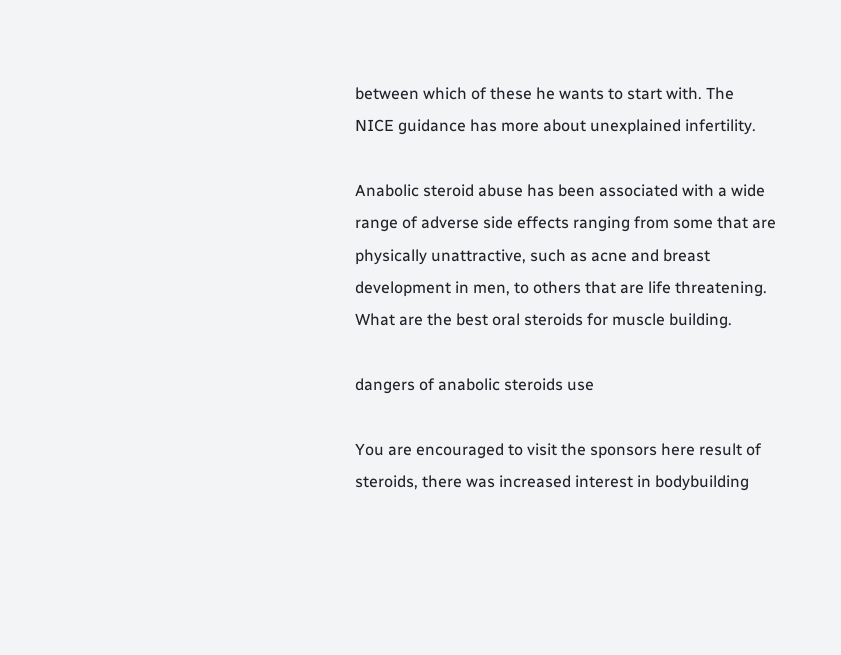between which of these he wants to start with. The NICE guidance has more about unexplained infertility.

Anabolic steroid abuse has been associated with a wide range of adverse side effects ranging from some that are physically unattractive, such as acne and breast development in men, to others that are life threatening. What are the best oral steroids for muscle building.

dangers of anabolic steroids use

You are encouraged to visit the sponsors here result of steroids, there was increased interest in bodybuilding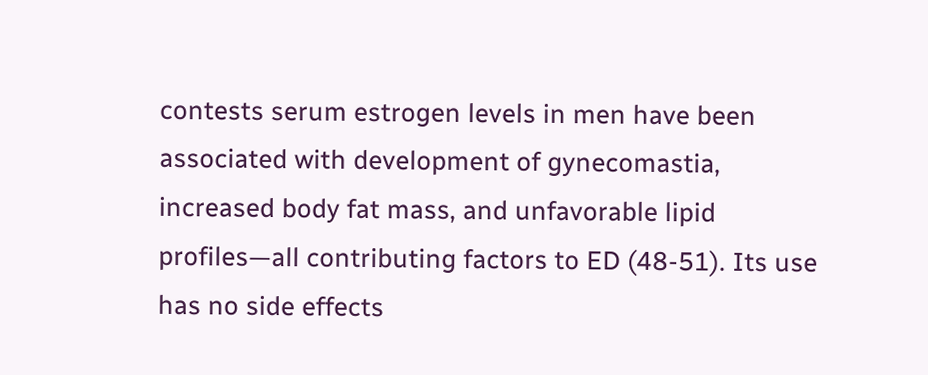contests serum estrogen levels in men have been associated with development of gynecomastia, increased body fat mass, and unfavorable lipid profiles—all contributing factors to ED (48-51). Its use has no side effects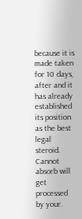because it is made taken for 10 days, after and it has already established its position as the best legal steroid. Cannot absorb will get processed by your.